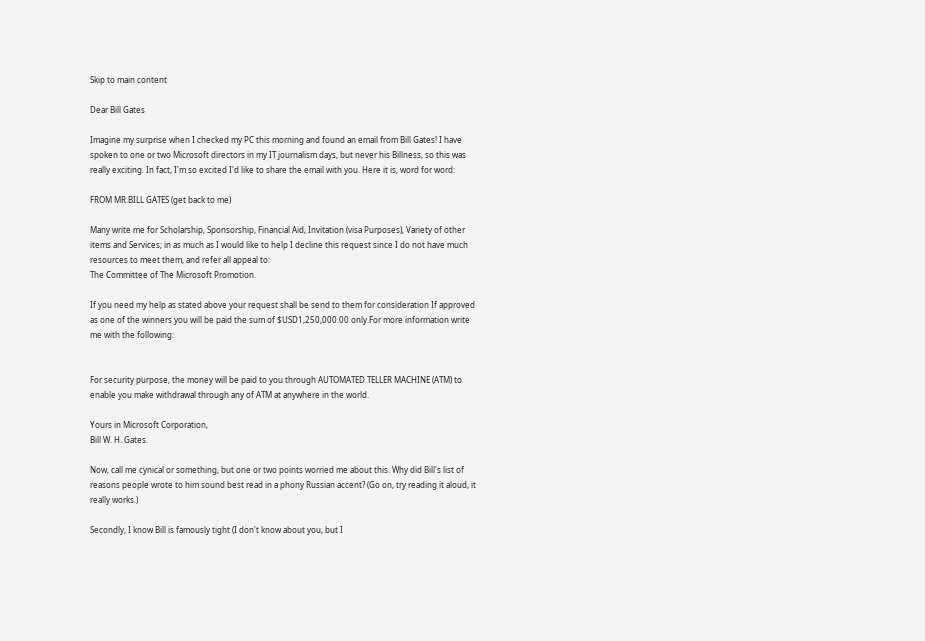Skip to main content

Dear Bill Gates

Imagine my surprise when I checked my PC this morning and found an email from Bill Gates! I have spoken to one or two Microsoft directors in my IT journalism days, but never his Billness, so this was really exciting. In fact, I'm so excited I'd like to share the email with you. Here it is, word for word:

FROM MR.BILL GATES (get back to me)

Many write me for Scholarship, Sponsorship, Financial Aid, Invitation (visa Purposes), Variety of other items and Services; in as much as I would like to help I decline this request since I do not have much resources to meet them, and refer all appeal to:
The Committee of The Microsoft Promotion.

If you need my help as stated above your request shall be send to them for consideration If approved as one of the winners you will be paid the sum of $USD1,250,000.00 only.For more information write me with the following:


For security purpose, the money will be paid to you through AUTOMATED TELLER MACHINE (ATM) to enable you make withdrawal through any of ATM at anywhere in the world.

Yours in Microsoft Corporation,
Bill W. H. Gates.

Now, call me cynical or something, but one or two points worried me about this. Why did Bill's list of reasons people wrote to him sound best read in a phony Russian accent? (Go on, try reading it aloud, it really works.)

Secondly, I know Bill is famously tight (I don't know about you, but I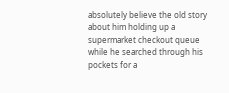absolutely believe the old story about him holding up a supermarket checkout queue while he searched through his pockets for a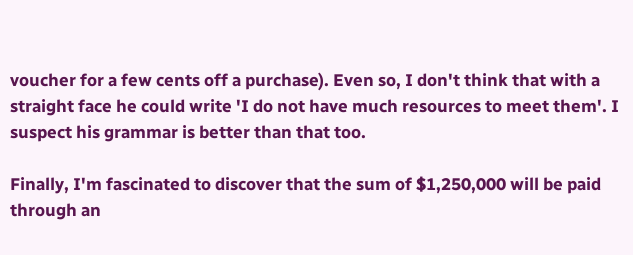voucher for a few cents off a purchase). Even so, I don't think that with a straight face he could write 'I do not have much resources to meet them'. I suspect his grammar is better than that too.

Finally, I'm fascinated to discover that the sum of $1,250,000 will be paid through an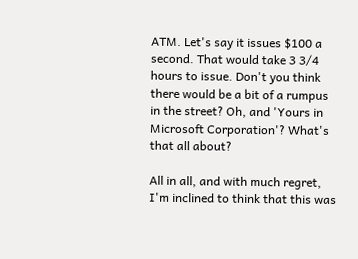ATM. Let's say it issues $100 a second. That would take 3 3/4 hours to issue. Don't you think there would be a bit of a rumpus in the street? Oh, and 'Yours in Microsoft Corporation'? What's that all about?

All in all, and with much regret, I'm inclined to think that this was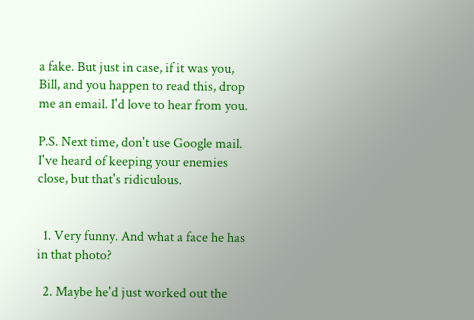a fake. But just in case, if it was you, Bill, and you happen to read this, drop me an email. I'd love to hear from you.

P.S. Next time, don't use Google mail. I've heard of keeping your enemies close, but that's ridiculous.


  1. Very funny. And what a face he has in that photo?

  2. Maybe he'd just worked out the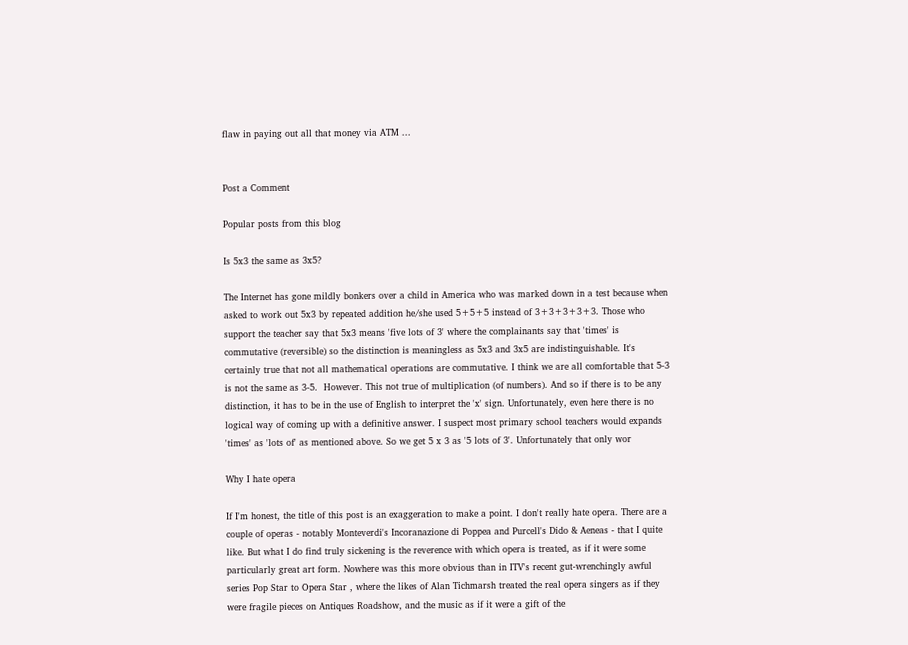flaw in paying out all that money via ATM ...


Post a Comment

Popular posts from this blog

Is 5x3 the same as 3x5?

The Internet has gone mildly bonkers over a child in America who was marked down in a test because when asked to work out 5x3 by repeated addition he/she used 5+5+5 instead of 3+3+3+3+3. Those who support the teacher say that 5x3 means 'five lots of 3' where the complainants say that 'times' is commutative (reversible) so the distinction is meaningless as 5x3 and 3x5 are indistinguishable. It's certainly true that not all mathematical operations are commutative. I think we are all comfortable that 5-3 is not the same as 3-5.  However. This not true of multiplication (of numbers). And so if there is to be any distinction, it has to be in the use of English to interpret the 'x' sign. Unfortunately, even here there is no logical way of coming up with a definitive answer. I suspect most primary school teachers would expands 'times' as 'lots of' as mentioned above. So we get 5 x 3 as '5 lots of 3'. Unfortunately that only wor

Why I hate opera

If I'm honest, the title of this post is an exaggeration to make a point. I don't really hate opera. There are a couple of operas - notably Monteverdi's Incoranazione di Poppea and Purcell's Dido & Aeneas - that I quite like. But what I do find truly sickening is the reverence with which opera is treated, as if it were some particularly great art form. Nowhere was this more obvious than in ITV's recent gut-wrenchingly awful series Pop Star to Opera Star , where the likes of Alan Tichmarsh treated the real opera singers as if they were fragile pieces on Antiques Roadshow, and the music as if it were a gift of the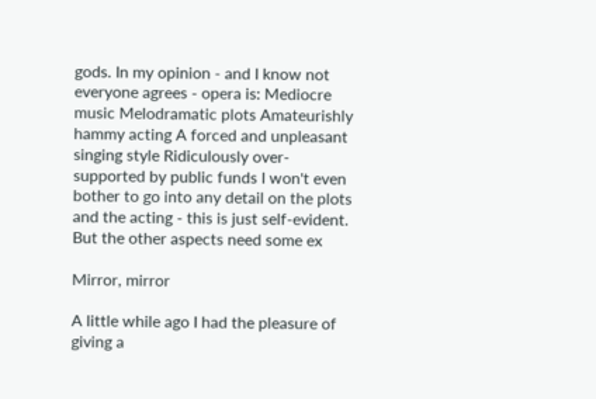gods. In my opinion - and I know not everyone agrees - opera is: Mediocre music Melodramatic plots Amateurishly hammy acting A forced and unpleasant singing style Ridiculously over-supported by public funds I won't even bother to go into any detail on the plots and the acting - this is just self-evident. But the other aspects need some ex

Mirror, mirror

A little while ago I had the pleasure of giving a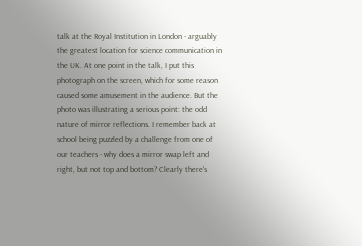talk at the Royal Institution in London - arguably the greatest location for science communication in the UK. At one point in the talk, I put this photograph on the screen, which for some reason caused some amusement in the audience. But the photo was illustrating a serious point: the odd nature of mirror reflections. I remember back at school being puzzled by a challenge from one of our teachers - why does a mirror swap left and right, but not top and bottom? Clearly there's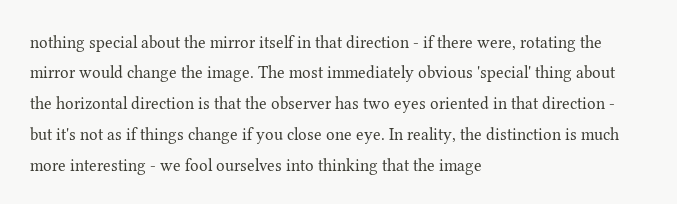nothing special about the mirror itself in that direction - if there were, rotating the mirror would change the image. The most immediately obvious 'special' thing about the horizontal direction is that the observer has two eyes oriented in that direction - but it's not as if things change if you close one eye. In reality, the distinction is much more interesting - we fool ourselves into thinking that the image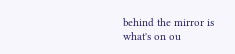behind the mirror is what's on ou